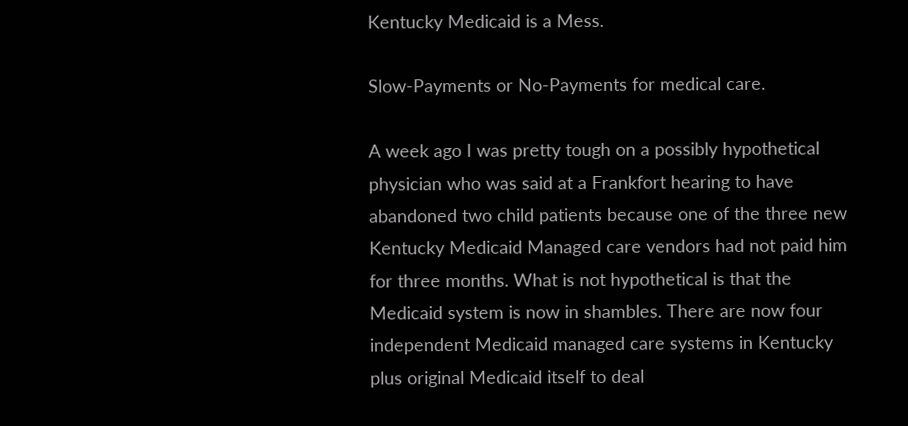Kentucky Medicaid is a Mess.

Slow-Payments or No-Payments for medical care.

A week ago I was pretty tough on a possibly hypothetical physician who was said at a Frankfort hearing to have abandoned two child patients because one of the three new Kentucky Medicaid Managed care vendors had not paid him for three months. What is not hypothetical is that the Medicaid system is now in shambles. There are now four independent Medicaid managed care systems in Kentucky plus original Medicaid itself to deal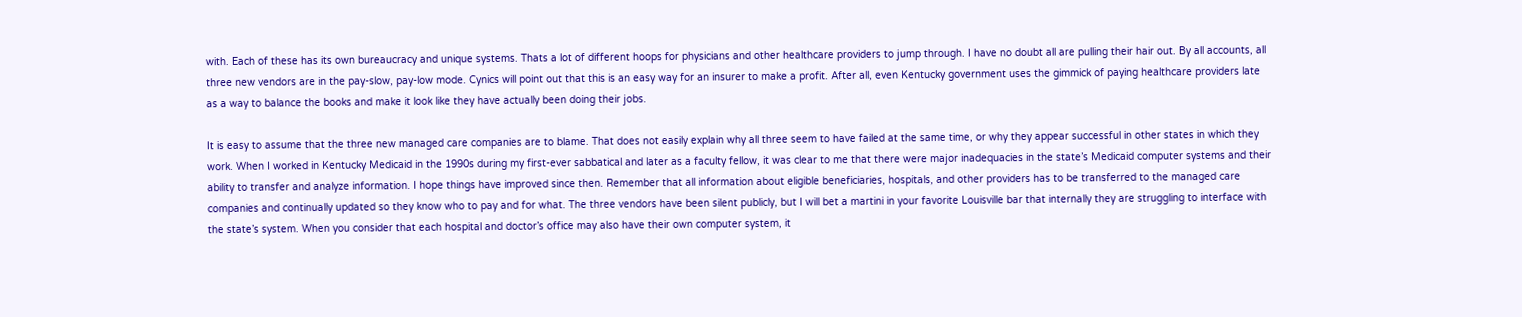with. Each of these has its own bureaucracy and unique systems. Thats a lot of different hoops for physicians and other healthcare providers to jump through. I have no doubt all are pulling their hair out. By all accounts, all three new vendors are in the pay-slow, pay-low mode. Cynics will point out that this is an easy way for an insurer to make a profit. After all, even Kentucky government uses the gimmick of paying healthcare providers late as a way to balance the books and make it look like they have actually been doing their jobs.

It is easy to assume that the three new managed care companies are to blame. That does not easily explain why all three seem to have failed at the same time, or why they appear successful in other states in which they work. When I worked in Kentucky Medicaid in the 1990s during my first-ever sabbatical and later as a faculty fellow, it was clear to me that there were major inadequacies in the state’s Medicaid computer systems and their ability to transfer and analyze information. I hope things have improved since then. Remember that all information about eligible beneficiaries, hospitals, and other providers has to be transferred to the managed care companies and continually updated so they know who to pay and for what. The three vendors have been silent publicly, but I will bet a martini in your favorite Louisville bar that internally they are struggling to interface with the state’s system. When you consider that each hospital and doctor’s office may also have their own computer system, it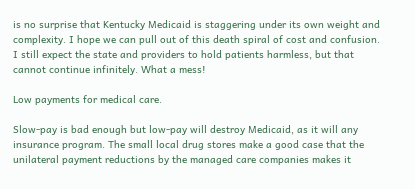is no surprise that Kentucky Medicaid is staggering under its own weight and complexity. I hope we can pull out of this death spiral of cost and confusion. I still expect the state and providers to hold patients harmless, but that cannot continue infinitely. What a mess!

Low payments for medical care.

Slow-pay is bad enough but low-pay will destroy Medicaid, as it will any insurance program. The small local drug stores make a good case that the unilateral payment reductions by the managed care companies makes it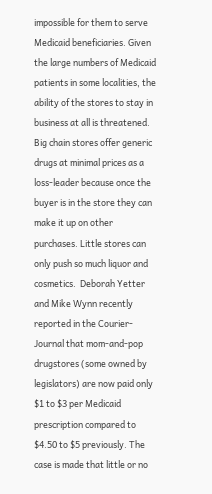impossible for them to serve Medicaid beneficiaries. Given the large numbers of Medicaid patients in some localities, the ability of the stores to stay in business at all is threatened. Big chain stores offer generic drugs at minimal prices as a loss-leader because once the buyer is in the store they can make it up on other purchases. Little stores can only push so much liquor and cosmetics.  Deborah Yetter and Mike Wynn recently reported in the Courier-Journal that mom-and-pop drugstores (some owned by legislators) are now paid only $1 to $3 per Medicaid prescription compared to $4.50 to $5 previously. The case is made that little or no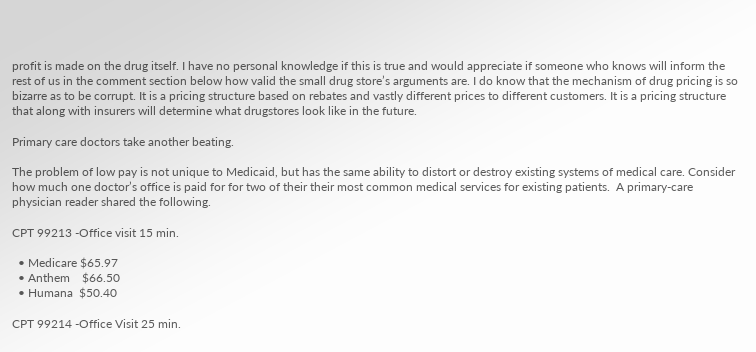profit is made on the drug itself. I have no personal knowledge if this is true and would appreciate if someone who knows will inform the rest of us in the comment section below how valid the small drug store’s arguments are. I do know that the mechanism of drug pricing is so bizarre as to be corrupt. It is a pricing structure based on rebates and vastly different prices to different customers. It is a pricing structure that along with insurers will determine what drugstores look like in the future.

Primary care doctors take another beating.

The problem of low pay is not unique to Medicaid, but has the same ability to distort or destroy existing systems of medical care. Consider how much one doctor’s office is paid for for two of their their most common medical services for existing patients.  A primary-care physician reader shared the following.

CPT 99213 -Office visit 15 min.

  • Medicare $65.97
  • Anthem    $66.50
  • Humana  $50.40

CPT 99214 -Office Visit 25 min.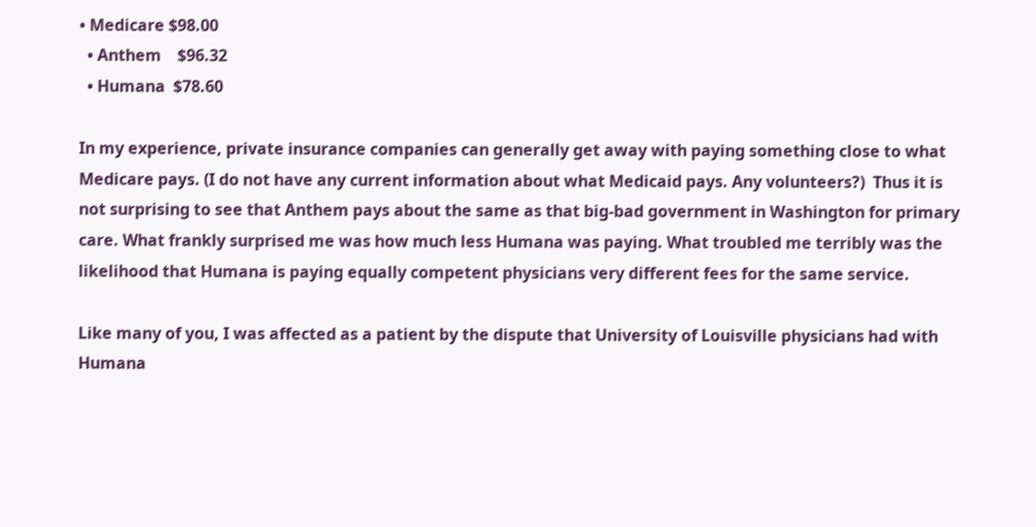• Medicare $98.00
  • Anthem    $96.32
  • Humana  $78.60

In my experience, private insurance companies can generally get away with paying something close to what Medicare pays. (I do not have any current information about what Medicaid pays. Any volunteers?)  Thus it is not surprising to see that Anthem pays about the same as that big-bad government in Washington for primary care. What frankly surprised me was how much less Humana was paying. What troubled me terribly was the likelihood that Humana is paying equally competent physicians very different fees for the same service.

Like many of you, I was affected as a patient by the dispute that University of Louisville physicians had with Humana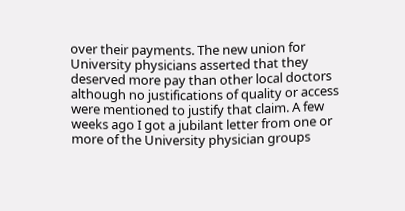over their payments. The new union for University physicians asserted that they deserved more pay than other local doctors although no justifications of quality or access were mentioned to justify that claim. A few weeks ago I got a jubilant letter from one or more of the University physician groups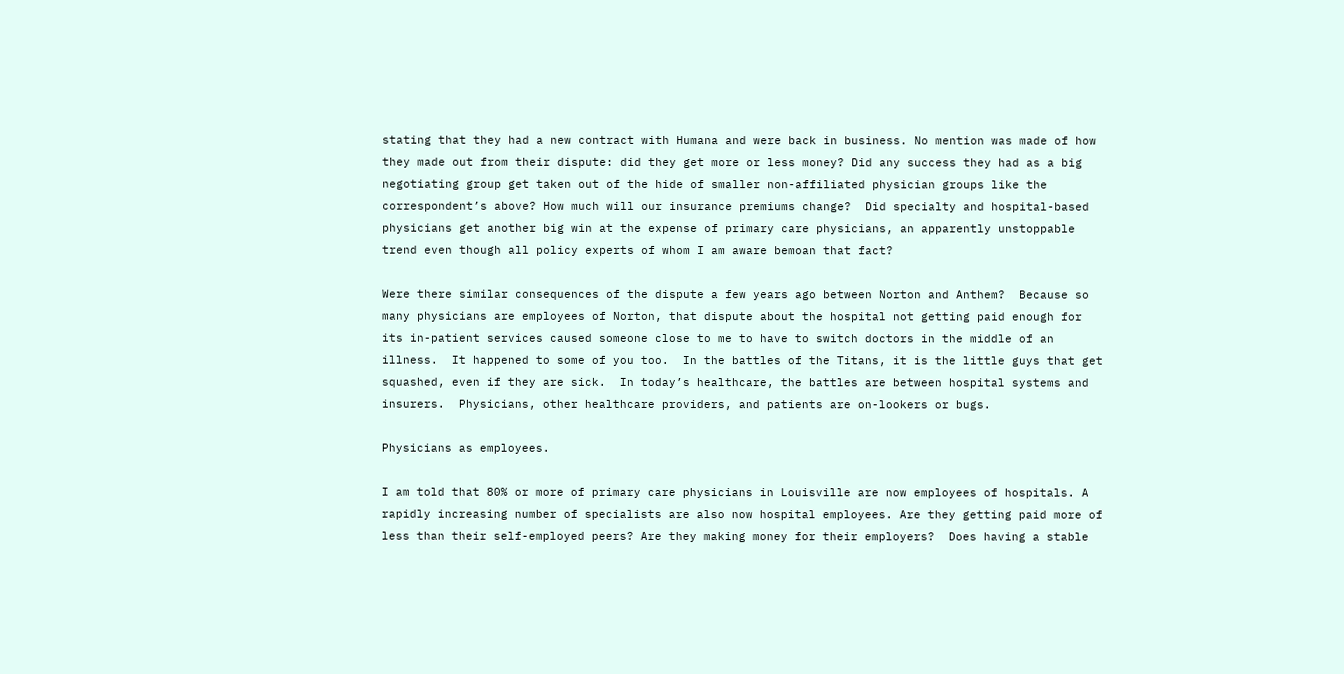stating that they had a new contract with Humana and were back in business. No mention was made of how they made out from their dispute: did they get more or less money? Did any success they had as a big negotiating group get taken out of the hide of smaller non-affiliated physician groups like the correspondent’s above? How much will our insurance premiums change?  Did specialty and hospital-based physicians get another big win at the expense of primary care physicians, an apparently unstoppable trend even though all policy experts of whom I am aware bemoan that fact?

Were there similar consequences of the dispute a few years ago between Norton and Anthem?  Because so many physicians are employees of Norton, that dispute about the hospital not getting paid enough for its in-patient services caused someone close to me to have to switch doctors in the middle of an illness.  It happened to some of you too.  In the battles of the Titans, it is the little guys that get squashed, even if they are sick.  In today’s healthcare, the battles are between hospital systems and insurers.  Physicians, other healthcare providers, and patients are on-lookers or bugs.

Physicians as employees.

I am told that 80% or more of primary care physicians in Louisville are now employees of hospitals. A rapidly increasing number of specialists are also now hospital employees. Are they getting paid more of less than their self-employed peers? Are they making money for their employers?  Does having a stable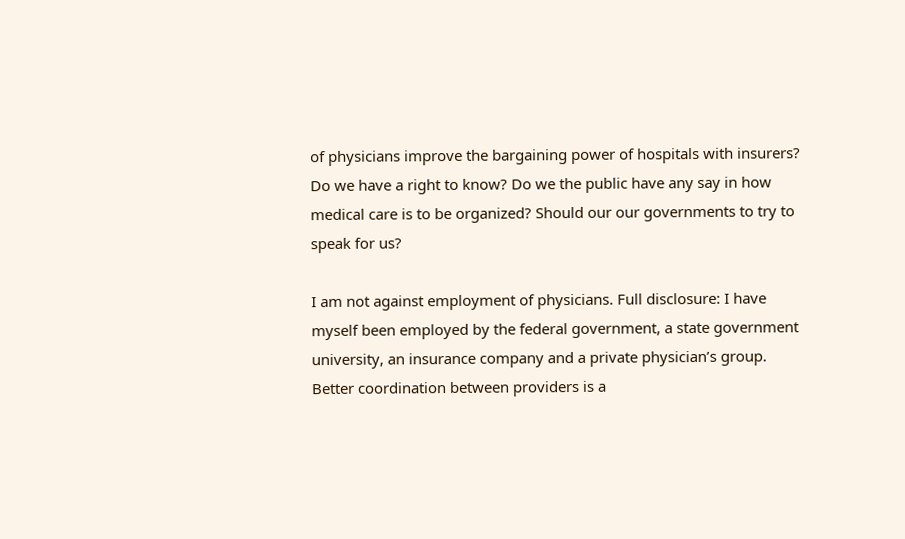of physicians improve the bargaining power of hospitals with insurers? Do we have a right to know? Do we the public have any say in how medical care is to be organized? Should our our governments to try to speak for us?

I am not against employment of physicians. Full disclosure: I have myself been employed by the federal government, a state government university, an insurance company and a private physician’s group.  Better coordination between providers is a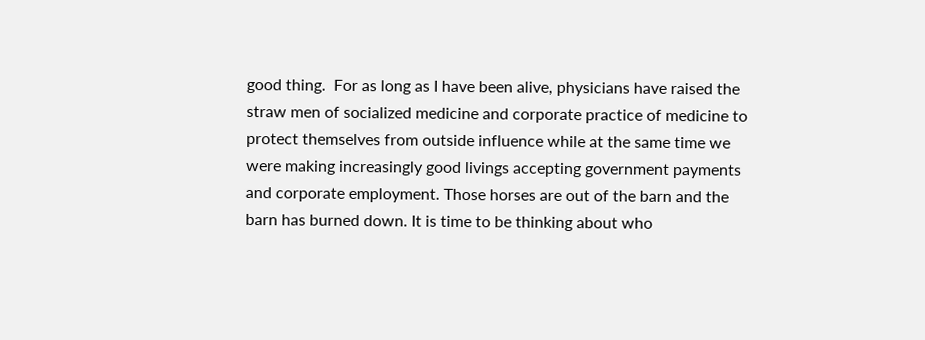good thing.  For as long as I have been alive, physicians have raised the straw men of socialized medicine and corporate practice of medicine to protect themselves from outside influence while at the same time we were making increasingly good livings accepting government payments and corporate employment. Those horses are out of the barn and the barn has burned down. It is time to be thinking about who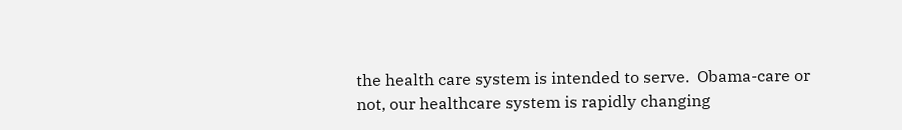the health care system is intended to serve.  Obama-care or not, our healthcare system is rapidly changing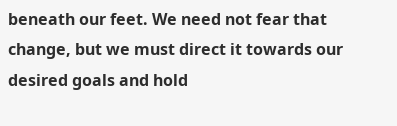beneath our feet. We need not fear that change, but we must direct it towards our desired goals and hold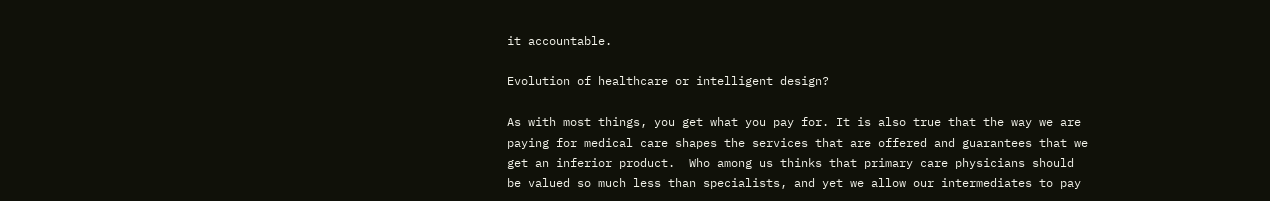it accountable.

Evolution of healthcare or intelligent design?

As with most things, you get what you pay for. It is also true that the way we are paying for medical care shapes the services that are offered and guarantees that we get an inferior product.  Who among us thinks that primary care physicians should be valued so much less than specialists, and yet we allow our intermediates to pay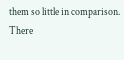them so little in comparison. There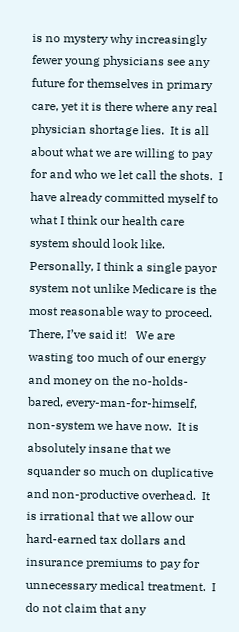is no mystery why increasingly fewer young physicians see any future for themselves in primary care, yet it is there where any real physician shortage lies.  It is all about what we are willing to pay for and who we let call the shots.  I have already committed myself to what I think our health care system should look like.  Personally, I think a single payor system not unlike Medicare is the most reasonable way to proceed.  There, I’ve said it!   We are wasting too much of our energy and money on the no-holds-bared, every-man-for-himself, non-system we have now.  It is absolutely insane that we squander so much on duplicative and non-productive overhead.  It is irrational that we allow our hard-earned tax dollars and insurance premiums to pay for unnecessary medical treatment.  I do not claim that any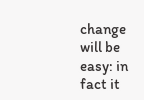change will be easy: in fact it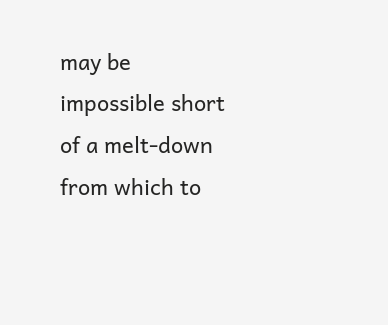may be impossible short of a melt-down from which to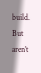build.  But aren’t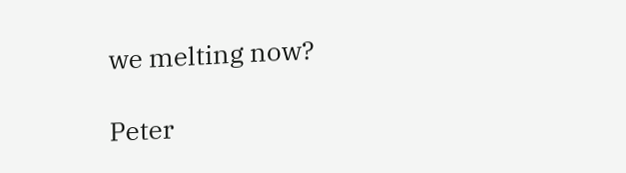we melting now?

Peter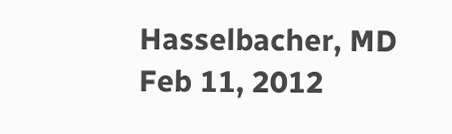Hasselbacher, MD
Feb 11, 2012